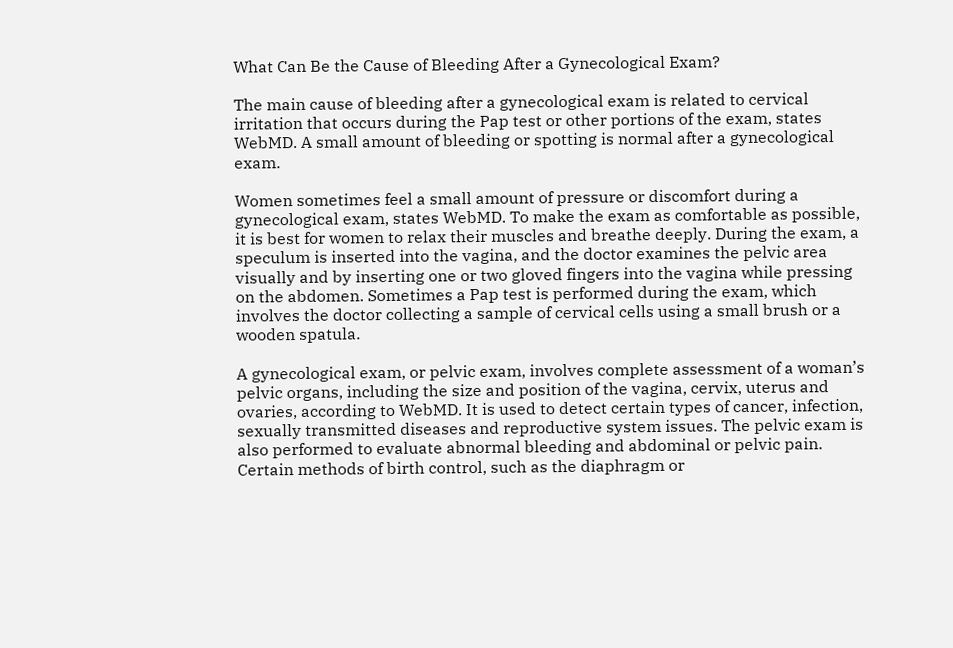What Can Be the Cause of Bleeding After a Gynecological Exam?

The main cause of bleeding after a gynecological exam is related to cervical irritation that occurs during the Pap test or other portions of the exam, states WebMD. A small amount of bleeding or spotting is normal after a gynecological exam.

Women sometimes feel a small amount of pressure or discomfort during a gynecological exam, states WebMD. To make the exam as comfortable as possible, it is best for women to relax their muscles and breathe deeply. During the exam, a speculum is inserted into the vagina, and the doctor examines the pelvic area visually and by inserting one or two gloved fingers into the vagina while pressing on the abdomen. Sometimes a Pap test is performed during the exam, which involves the doctor collecting a sample of cervical cells using a small brush or a wooden spatula.

A gynecological exam, or pelvic exam, involves complete assessment of a woman’s pelvic organs, including the size and position of the vagina, cervix, uterus and ovaries, according to WebMD. It is used to detect certain types of cancer, infection, sexually transmitted diseases and reproductive system issues. The pelvic exam is also performed to evaluate abnormal bleeding and abdominal or pelvic pain. Certain methods of birth control, such as the diaphragm or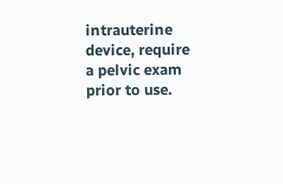intrauterine device, require a pelvic exam prior to use.